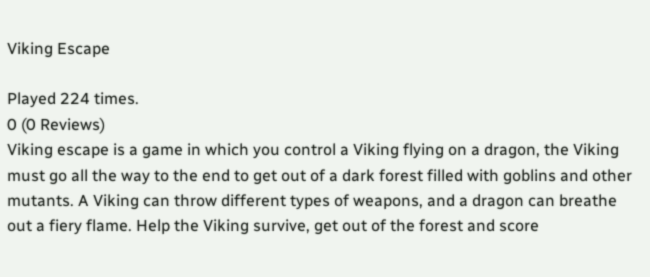Viking Escape

Played 224 times.
0 (0 Reviews)
Viking escape is a game in which you control a Viking flying on a dragon, the Viking must go all the way to the end to get out of a dark forest filled with goblins and other mutants. A Viking can throw different types of weapons, and a dragon can breathe out a fiery flame. Help the Viking survive, get out of the forest and score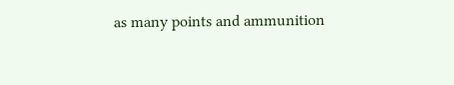as many points and ammunition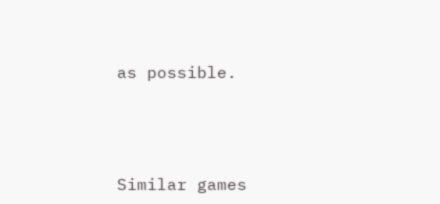as possible.




Similar games